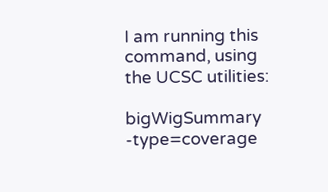I am running this command, using the UCSC utilities:

bigWigSummary -type=coverage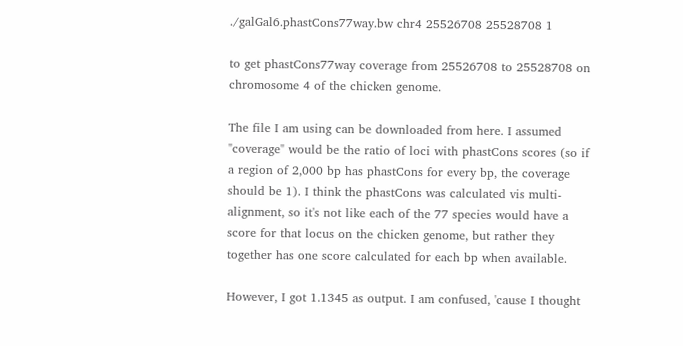./galGal6.phastCons77way.bw chr4 25526708 25528708 1

to get phastCons77way coverage from 25526708 to 25528708 on chromosome 4 of the chicken genome.

The file I am using can be downloaded from here. I assumed "coverage" would be the ratio of loci with phastCons scores (so if a region of 2,000 bp has phastCons for every bp, the coverage should be 1). I think the phastCons was calculated vis multi-alignment, so it's not like each of the 77 species would have a score for that locus on the chicken genome, but rather they together has one score calculated for each bp when available.

However, I got 1.1345 as output. I am confused, 'cause I thought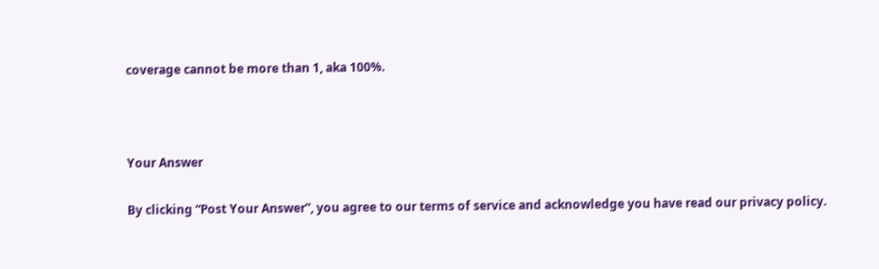coverage cannot be more than 1, aka 100%.



Your Answer

By clicking “Post Your Answer”, you agree to our terms of service and acknowledge you have read our privacy policy.